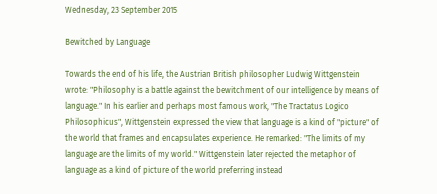Wednesday, 23 September 2015

Bewitched by Language

Towards the end of his life, the Austrian British philosopher Ludwig Wittgenstein wrote: "Philosophy is a battle against the bewitchment of our intelligence by means of language." In his earlier and perhaps most famous work, "The Tractatus Logico Philosophicus", Wittgenstein expressed the view that language is a kind of "picture" of the world that frames and encapsulates experience. He remarked: "The limits of my language are the limits of my world." Wittgenstein later rejected the metaphor of language as a kind of picture of the world preferring instead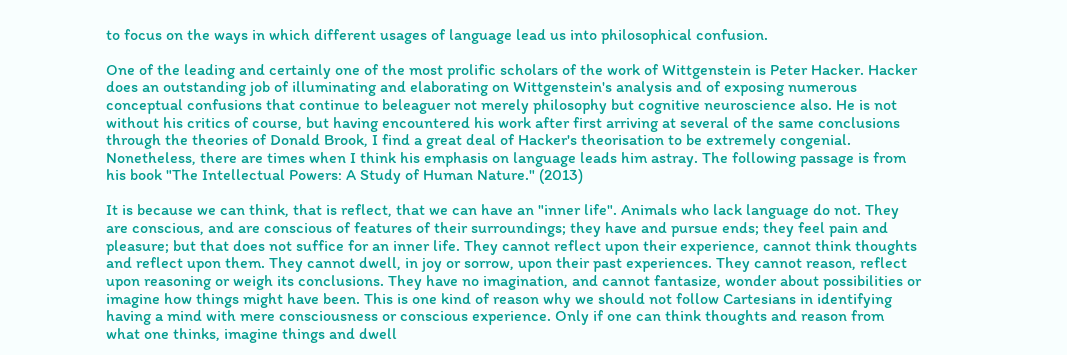to focus on the ways in which different usages of language lead us into philosophical confusion.

One of the leading and certainly one of the most prolific scholars of the work of Wittgenstein is Peter Hacker. Hacker does an outstanding job of illuminating and elaborating on Wittgenstein's analysis and of exposing numerous conceptual confusions that continue to beleaguer not merely philosophy but cognitive neuroscience also. He is not without his critics of course, but having encountered his work after first arriving at several of the same conclusions through the theories of Donald Brook, I find a great deal of Hacker's theorisation to be extremely congenial. Nonetheless, there are times when I think his emphasis on language leads him astray. The following passage is from his book "The Intellectual Powers: A Study of Human Nature." (2013)

It is because we can think, that is reflect, that we can have an "inner life". Animals who lack language do not. They are conscious, and are conscious of features of their surroundings; they have and pursue ends; they feel pain and pleasure; but that does not suffice for an inner life. They cannot reflect upon their experience, cannot think thoughts and reflect upon them. They cannot dwell, in joy or sorrow, upon their past experiences. They cannot reason, reflect upon reasoning or weigh its conclusions. They have no imagination, and cannot fantasize, wonder about possibilities or imagine how things might have been. This is one kind of reason why we should not follow Cartesians in identifying having a mind with mere consciousness or conscious experience. Only if one can think thoughts and reason from what one thinks, imagine things and dwell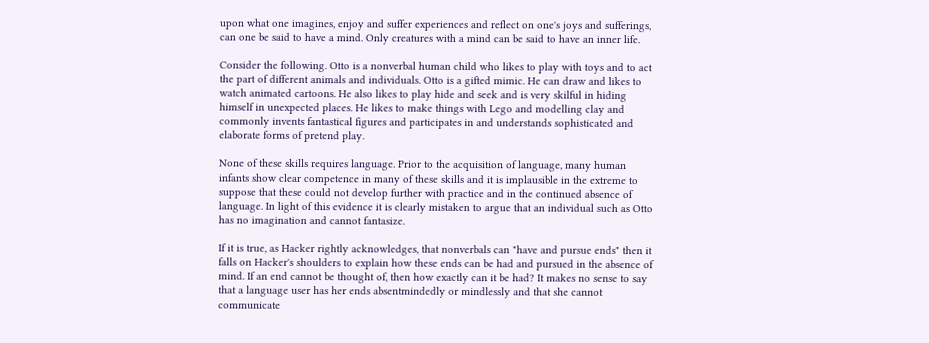upon what one imagines, enjoy and suffer experiences and reflect on one's joys and sufferings, can one be said to have a mind. Only creatures with a mind can be said to have an inner life.

Consider the following. Otto is a nonverbal human child who likes to play with toys and to act the part of different animals and individuals. Otto is a gifted mimic. He can draw and likes to watch animated cartoons. He also likes to play hide and seek and is very skilful in hiding himself in unexpected places. He likes to make things with Lego and modelling clay and commonly invents fantastical figures and participates in and understands sophisticated and elaborate forms of pretend play.

None of these skills requires language. Prior to the acquisition of language, many human infants show clear competence in many of these skills and it is implausible in the extreme to suppose that these could not develop further with practice and in the continued absence of language. In light of this evidence it is clearly mistaken to argue that an individual such as Otto has no imagination and cannot fantasize.

If it is true, as Hacker rightly acknowledges, that nonverbals can "have and pursue ends" then it falls on Hacker's shoulders to explain how these ends can be had and pursued in the absence of mind. If an end cannot be thought of, then how exactly can it be had? It makes no sense to say that a language user has her ends absentmindedly or mindlessly and that she cannot communicate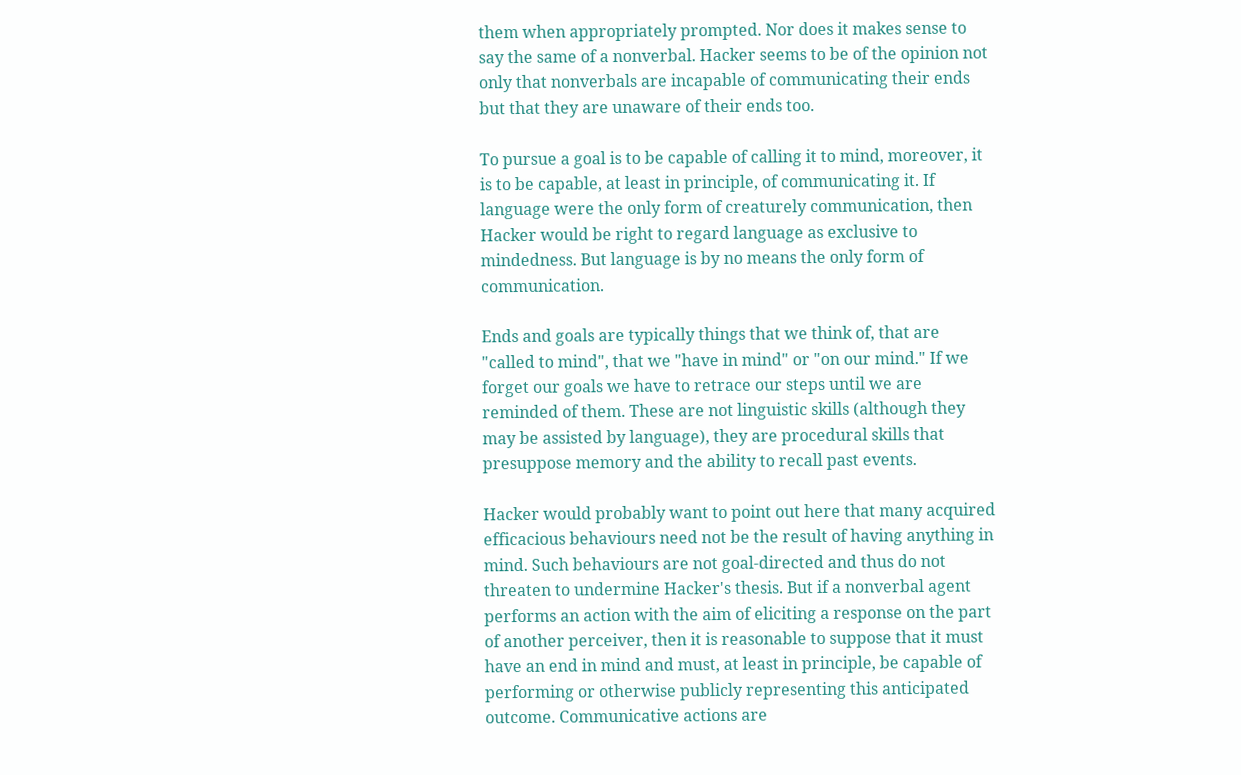them when appropriately prompted. Nor does it makes sense to say the same of a nonverbal. Hacker seems to be of the opinion not only that nonverbals are incapable of communicating their ends but that they are unaware of their ends too.

To pursue a goal is to be capable of calling it to mind, moreover, it is to be capable, at least in principle, of communicating it. If language were the only form of creaturely communication, then Hacker would be right to regard language as exclusive to mindedness. But language is by no means the only form of communication.

Ends and goals are typically things that we think of, that are "called to mind", that we "have in mind" or "on our mind." If we forget our goals we have to retrace our steps until we are reminded of them. These are not linguistic skills (although they may be assisted by language), they are procedural skills that presuppose memory and the ability to recall past events.

Hacker would probably want to point out here that many acquired efficacious behaviours need not be the result of having anything in mind. Such behaviours are not goal-directed and thus do not threaten to undermine Hacker's thesis. But if a nonverbal agent performs an action with the aim of eliciting a response on the part of another perceiver, then it is reasonable to suppose that it must have an end in mind and must, at least in principle, be capable of performing or otherwise publicly representing this anticipated outcome. Communicative actions are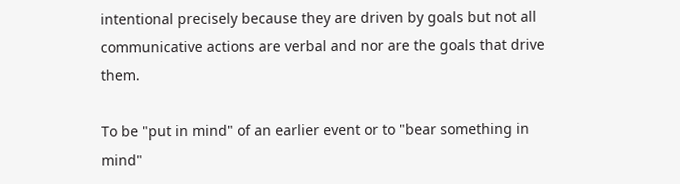intentional precisely because they are driven by goals but not all communicative actions are verbal and nor are the goals that drive them.

To be "put in mind" of an earlier event or to "bear something in mind"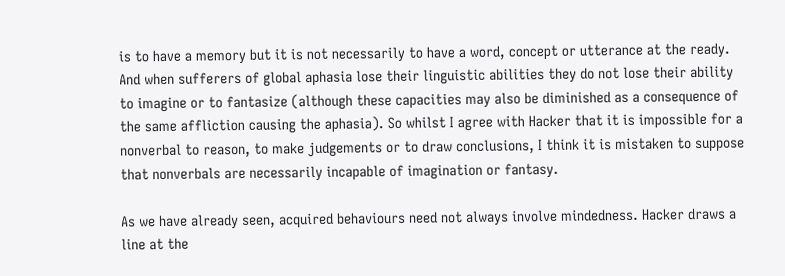is to have a memory but it is not necessarily to have a word, concept or utterance at the ready. And when sufferers of global aphasia lose their linguistic abilities they do not lose their ability to imagine or to fantasize (although these capacities may also be diminished as a consequence of the same affliction causing the aphasia). So whilst I agree with Hacker that it is impossible for a nonverbal to reason, to make judgements or to draw conclusions, I think it is mistaken to suppose that nonverbals are necessarily incapable of imagination or fantasy.

As we have already seen, acquired behaviours need not always involve mindedness. Hacker draws a line at the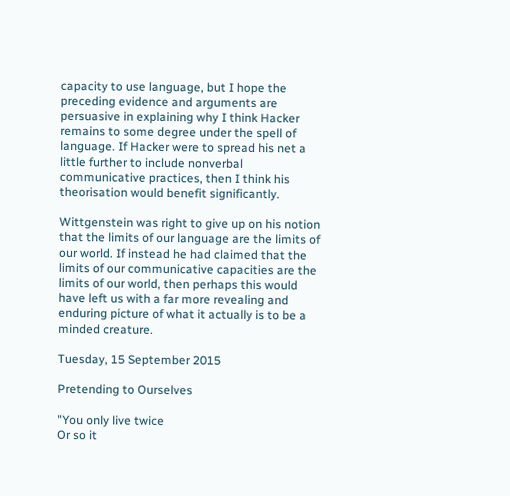capacity to use language, but I hope the preceding evidence and arguments are persuasive in explaining why I think Hacker remains to some degree under the spell of language. If Hacker were to spread his net a little further to include nonverbal communicative practices, then I think his theorisation would benefit significantly.

Wittgenstein was right to give up on his notion that the limits of our language are the limits of our world. If instead he had claimed that the limits of our communicative capacities are the limits of our world, then perhaps this would have left us with a far more revealing and enduring picture of what it actually is to be a minded creature.

Tuesday, 15 September 2015

Pretending to Ourselves

"You only live twice
Or so it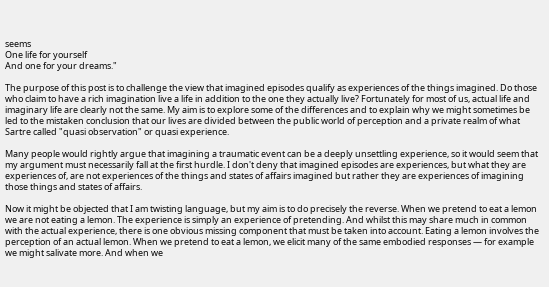seems
One life for yourself
And one for your dreams."

The purpose of this post is to challenge the view that imagined episodes qualify as experiences of the things imagined. Do those who claim to have a rich imagination live a life in addition to the one they actually live? Fortunately for most of us, actual life and imaginary life are clearly not the same. My aim is to explore some of the differences and to explain why we might sometimes be led to the mistaken conclusion that our lives are divided between the public world of perception and a private realm of what Sartre called "quasi observation" or quasi experience.

Many people would rightly argue that imagining a traumatic event can be a deeply unsettling experience, so it would seem that my argument must necessarily fall at the first hurdle. I don't deny that imagined episodes are experiences, but what they are experiences of, are not experiences of the things and states of affairs imagined but rather they are experiences of imagining those things and states of affairs.

Now it might be objected that I am twisting language, but my aim is to do precisely the reverse. When we pretend to eat a lemon we are not eating a lemon. The experience is simply an experience of pretending. And whilst this may share much in common with the actual experience, there is one obvious missing component that must be taken into account. Eating a lemon involves the perception of an actual lemon. When we pretend to eat a lemon, we elicit many of the same embodied responses — for example we might salivate more. And when we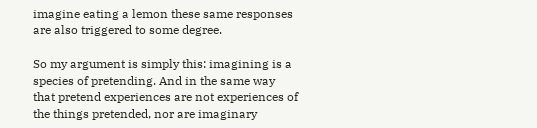imagine eating a lemon these same responses are also triggered to some degree.

So my argument is simply this: imagining is a species of pretending. And in the same way that pretend experiences are not experiences of the things pretended, nor are imaginary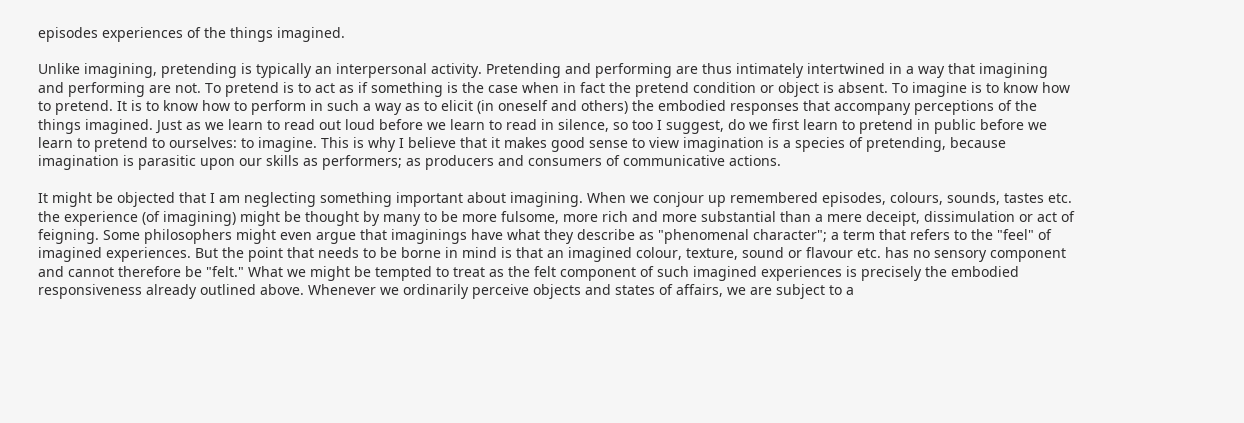episodes experiences of the things imagined.

Unlike imagining, pretending is typically an interpersonal activity. Pretending and performing are thus intimately intertwined in a way that imagining and performing are not. To pretend is to act as if something is the case when in fact the pretend condition or object is absent. To imagine is to know how to pretend. It is to know how to perform in such a way as to elicit (in oneself and others) the embodied responses that accompany perceptions of the things imagined. Just as we learn to read out loud before we learn to read in silence, so too I suggest, do we first learn to pretend in public before we learn to pretend to ourselves: to imagine. This is why I believe that it makes good sense to view imagination is a species of pretending, because imagination is parasitic upon our skills as performers; as producers and consumers of communicative actions.

It might be objected that I am neglecting something important about imagining. When we conjour up remembered episodes, colours, sounds, tastes etc. the experience (of imagining) might be thought by many to be more fulsome, more rich and more substantial than a mere deceipt, dissimulation or act of feigning. Some philosophers might even argue that imaginings have what they describe as "phenomenal character"; a term that refers to the "feel" of imagined experiences. But the point that needs to be borne in mind is that an imagined colour, texture, sound or flavour etc. has no sensory component and cannot therefore be "felt." What we might be tempted to treat as the felt component of such imagined experiences is precisely the embodied responsiveness already outlined above. Whenever we ordinarily perceive objects and states of affairs, we are subject to a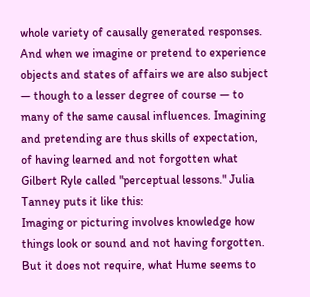whole variety of causally generated responses. And when we imagine or pretend to experience objects and states of affairs we are also subject — though to a lesser degree of course — to many of the same causal influences. Imagining and pretending are thus skills of expectation, of having learned and not forgotten what Gilbert Ryle called "perceptual lessons." Julia Tanney puts it like this:
Imaging or picturing involves knowledge how things look or sound and not having forgotten. But it does not require, what Hume seems to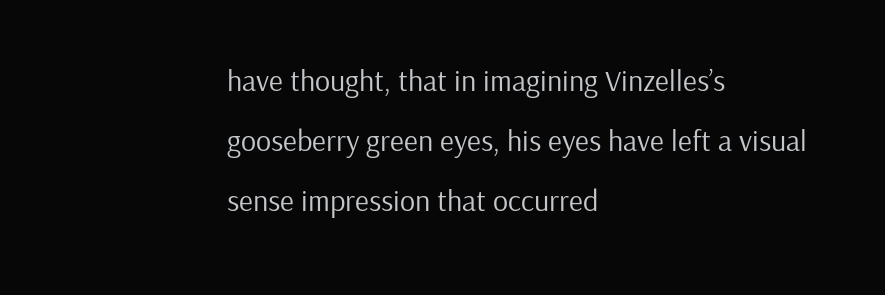have thought, that in imagining Vinzelles’s gooseberry green eyes, his eyes have left a visual sense impression that occurred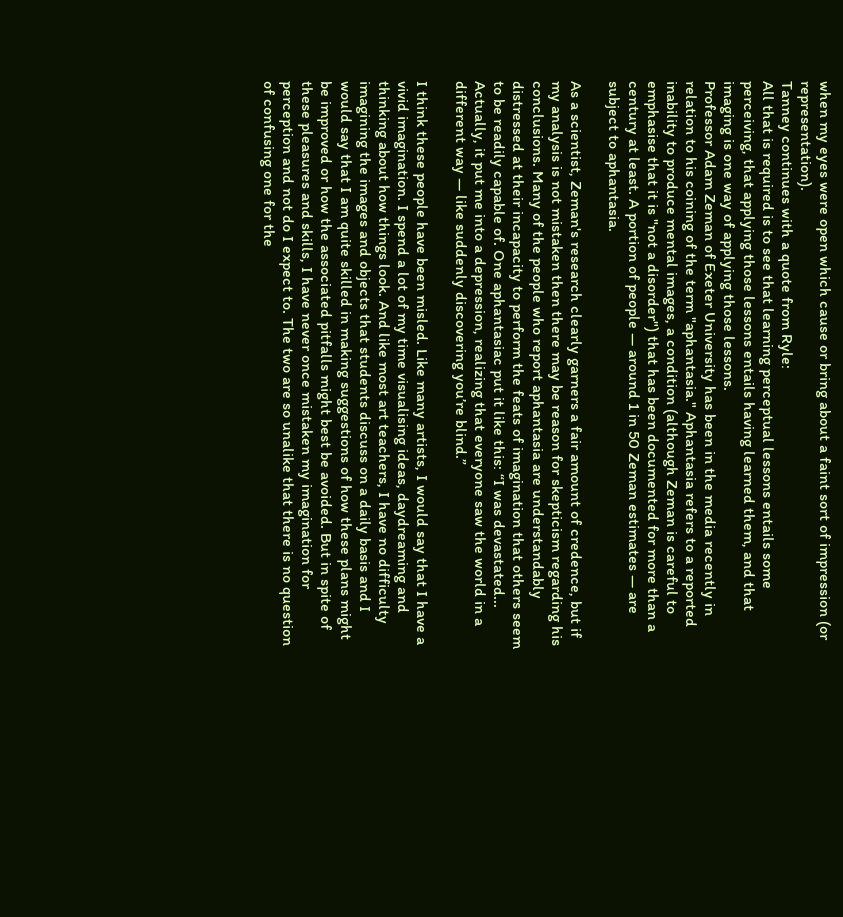when my eyes were open which cause or bring about a faint sort of impression (or representation).
Tanney continues with a quote from Ryle:
All that is required is to see that learning perceptual lessons entails some perceiving, that applying those lessons entails having learned them, and that imaging is one way of applying those lessons.
Professor Adam Zeman of Exeter University has been in the media recently in relation to his coining of the term "aphantasia." Aphantasia refers to a reported inability to produce mental images, a condition (although Zeman is careful to emphasise that it is "not a disorder") that has been documented for more than a century at least. A portion of people — around 1 in 50 Zeman estimates — are subject to aphantasia.

As a scientist, Zeman's research clearly garners a fair amount of credence, but if my analysis is not mistaken then there may be reason for skepticism regarding his conclusions. Many of the people who report aphantasia are understandably distressed at their incapacity to perform the feats of imagination that others seem to be readily capable of. One aphantasiac put it like this: “I was devastated... Actually, it put me into a depression, realizing that everyone saw the world in a different way — like suddenly discovering you’re blind.”

I think these people have been misled. Like many artists, I would say that I have a vivid imagination. I spend a lot of my time visualising ideas, daydreaming and thinking about how things look. And like most art teachers, I have no difficulty imagining the images and objects that students discuss on a daily basis and I would say that I am quite skilled in making suggestions of how these plans might be improved or how the associated pitfalls might best be avoided. But in spite of these pleasures and skills, I have never once mistaken my imagination for perception and not do I expect to. The two are so unalike that there is no question of confusing one for the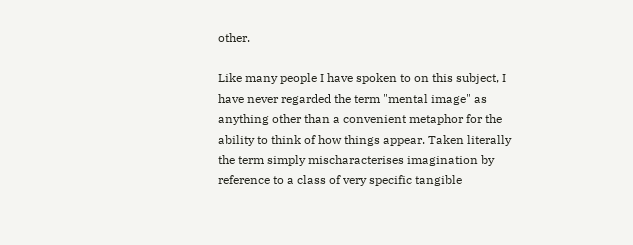other.

Like many people I have spoken to on this subject, I have never regarded the term "mental image" as anything other than a convenient metaphor for the ability to think of how things appear. Taken literally the term simply mischaracterises imagination by reference to a class of very specific tangible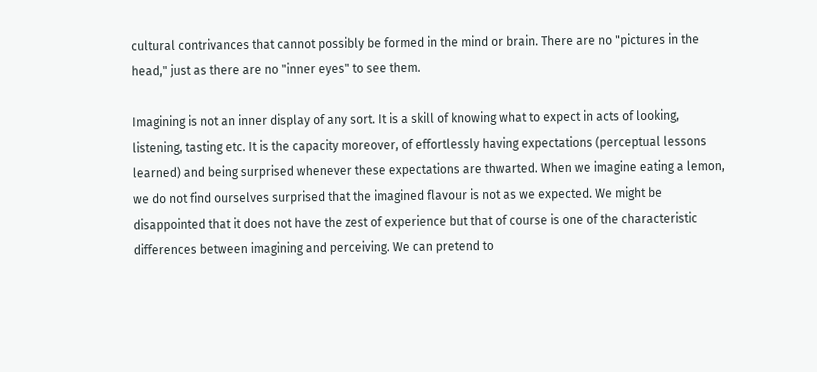cultural contrivances that cannot possibly be formed in the mind or brain. There are no "pictures in the head," just as there are no "inner eyes" to see them.

Imagining is not an inner display of any sort. It is a skill of knowing what to expect in acts of looking, listening, tasting etc. It is the capacity moreover, of effortlessly having expectations (perceptual lessons learned) and being surprised whenever these expectations are thwarted. When we imagine eating a lemon, we do not find ourselves surprised that the imagined flavour is not as we expected. We might be disappointed that it does not have the zest of experience but that of course is one of the characteristic differences between imagining and perceiving. We can pretend to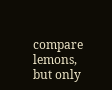compare lemons, but only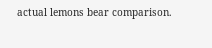actual lemons bear comparison.